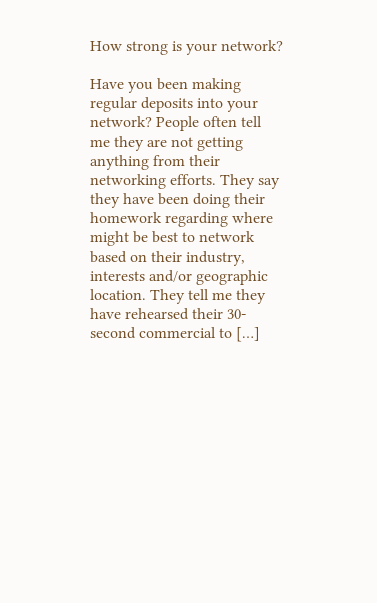How strong is your network?

Have you been making regular deposits into your network? People often tell me they are not getting anything from their networking efforts. They say they have been doing their homework regarding where might be best to network based on their industry, interests and/or geographic location. They tell me they have rehearsed their 30-second commercial to […]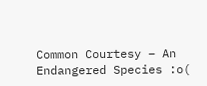Common Courtesy – An Endangered Species :o(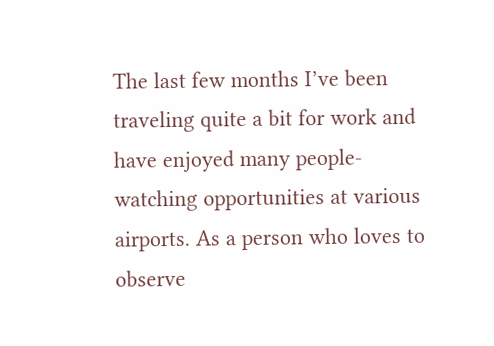The last few months I’ve been traveling quite a bit for work and have enjoyed many people-watching opportunities at various airports. As a person who loves to observe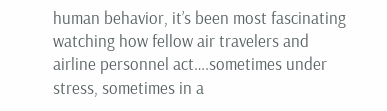human behavior, it’s been most fascinating watching how fellow air travelers and airline personnel act….sometimes under stress, sometimes in a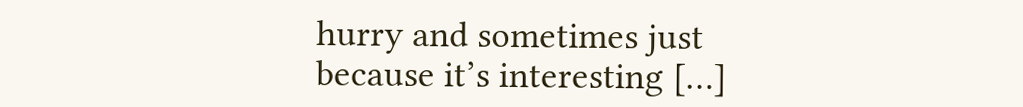hurry and sometimes just because it’s interesting […]